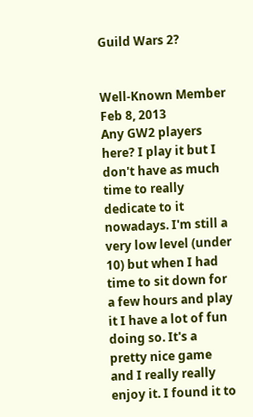Guild Wars 2?


Well-Known Member
Feb 8, 2013
Any GW2 players here? I play it but I don't have as much time to really dedicate to it nowadays. I'm still a very low level (under 10) but when I had time to sit down for a few hours and play it I have a lot of fun doing so. It's a pretty nice game and I really really enjoy it. I found it to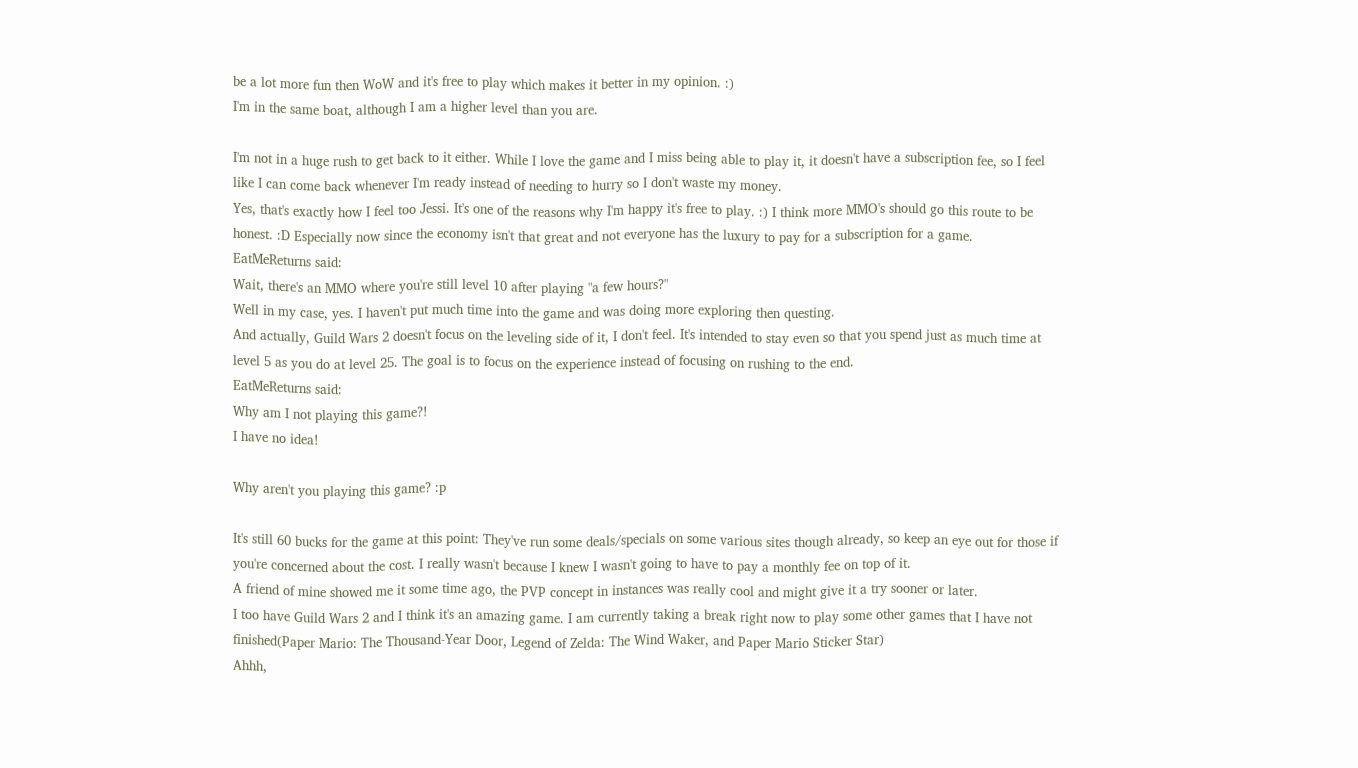be a lot more fun then WoW and it's free to play which makes it better in my opinion. :)
I'm in the same boat, although I am a higher level than you are.

I'm not in a huge rush to get back to it either. While I love the game and I miss being able to play it, it doesn't have a subscription fee, so I feel like I can come back whenever I'm ready instead of needing to hurry so I don't waste my money.
Yes, that's exactly how I feel too Jessi. It's one of the reasons why I'm happy it's free to play. :) I think more MMO's should go this route to be honest. :D Especially now since the economy isn't that great and not everyone has the luxury to pay for a subscription for a game.
EatMeReturns said:
Wait, there's an MMO where you're still level 10 after playing "a few hours?"
Well in my case, yes. I haven't put much time into the game and was doing more exploring then questing.
And actually, Guild Wars 2 doesn't focus on the leveling side of it, I don't feel. It's intended to stay even so that you spend just as much time at level 5 as you do at level 25. The goal is to focus on the experience instead of focusing on rushing to the end.
EatMeReturns said:
Why am I not playing this game?!
I have no idea!

Why aren't you playing this game? :p

It's still 60 bucks for the game at this point: They've run some deals/specials on some various sites though already, so keep an eye out for those if you're concerned about the cost. I really wasn't because I knew I wasn't going to have to pay a monthly fee on top of it.
A friend of mine showed me it some time ago, the PVP concept in instances was really cool and might give it a try sooner or later.
I too have Guild Wars 2 and I think it's an amazing game. I am currently taking a break right now to play some other games that I have not finished(Paper Mario: The Thousand-Year Door, Legend of Zelda: The Wind Waker, and Paper Mario Sticker Star)
Ahhh,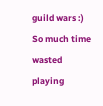guild wars :) So much time wasted playing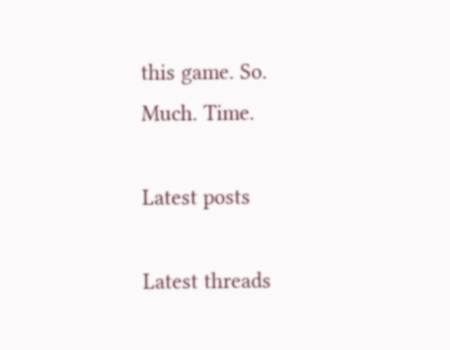this game. So. Much. Time.

Latest posts

Latest threads